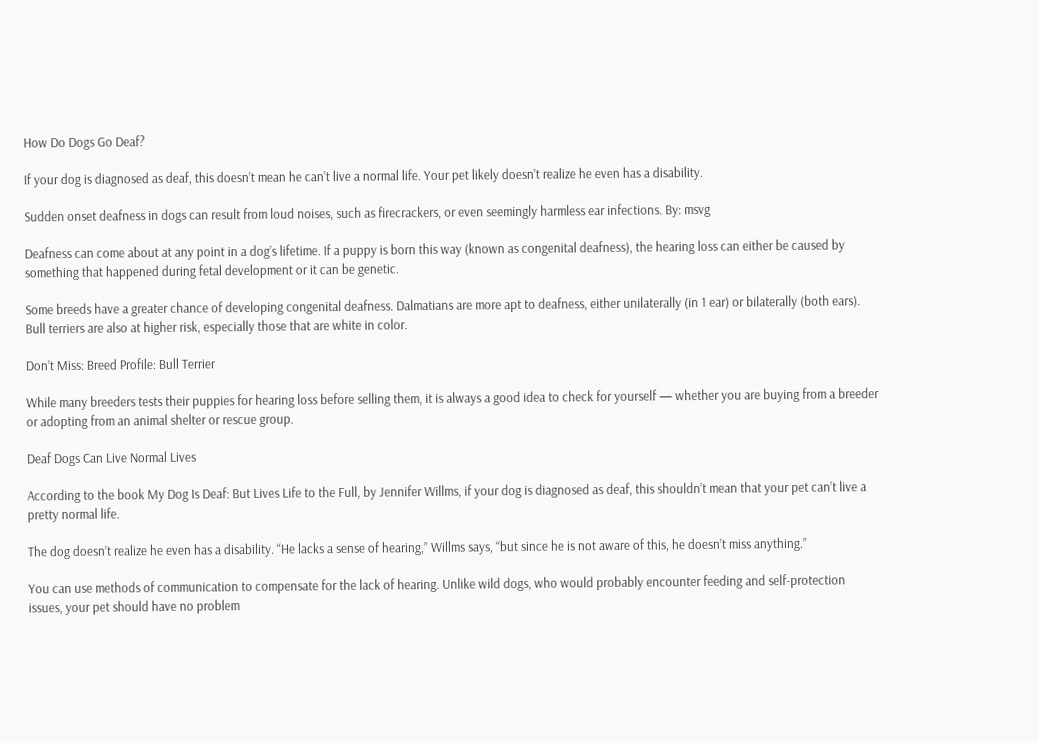How Do Dogs Go Deaf?

If your dog is diagnosed as deaf, this doesn’t mean he can’t live a normal life. Your pet likely doesn’t realize he even has a disability.

Sudden onset deafness in dogs can result from loud noises, such as firecrackers, or even seemingly harmless ear infections. By: msvg

Deafness can come about at any point in a dog’s lifetime. If a puppy is born this way (known as congenital deafness), the hearing loss can either be caused by something that happened during fetal development or it can be genetic.

Some breeds have a greater chance of developing congenital deafness. Dalmatians are more apt to deafness, either unilaterally (in 1 ear) or bilaterally (both ears). Bull terriers are also at higher risk, especially those that are white in color.

Don’t Miss: Breed Profile: Bull Terrier

While many breeders tests their puppies for hearing loss before selling them, it is always a good idea to check for yourself — whether you are buying from a breeder or adopting from an animal shelter or rescue group.

Deaf Dogs Can Live Normal Lives

According to the book My Dog Is Deaf: But Lives Life to the Full, by Jennifer Willms, if your dog is diagnosed as deaf, this shouldn’t mean that your pet can’t live a pretty normal life.

The dog doesn’t realize he even has a disability. “He lacks a sense of hearing,” Willms says, “but since he is not aware of this, he doesn’t miss anything.”

You can use methods of communication to compensate for the lack of hearing. Unlike wild dogs, who would probably encounter feeding and self-protection issues, your pet should have no problem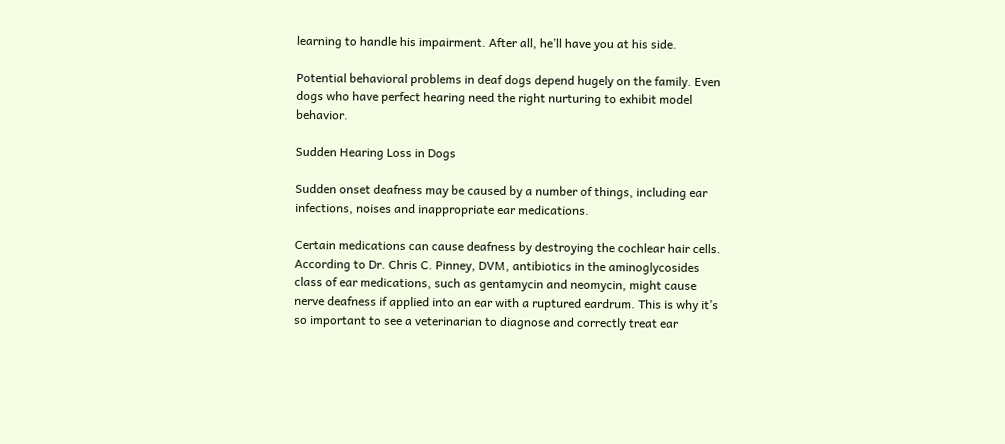learning to handle his impairment. After all, he’ll have you at his side.

Potential behavioral problems in deaf dogs depend hugely on the family. Even dogs who have perfect hearing need the right nurturing to exhibit model behavior.

Sudden Hearing Loss in Dogs

Sudden onset deafness may be caused by a number of things, including ear infections, noises and inappropriate ear medications.

Certain medications can cause deafness by destroying the cochlear hair cells. According to Dr. Chris C. Pinney, DVM, antibiotics in the aminoglycosides class of ear medications, such as gentamycin and neomycin, might cause nerve deafness if applied into an ear with a ruptured eardrum. This is why it’s so important to see a veterinarian to diagnose and correctly treat ear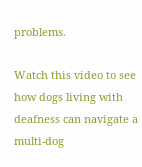problems.

Watch this video to see how dogs living with deafness can navigate a multi-dog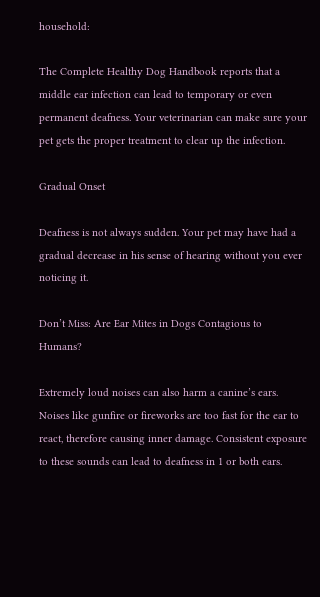household:

The Complete Healthy Dog Handbook reports that a middle ear infection can lead to temporary or even permanent deafness. Your veterinarian can make sure your pet gets the proper treatment to clear up the infection.

Gradual Onset

Deafness is not always sudden. Your pet may have had a gradual decrease in his sense of hearing without you ever noticing it.

Don’t Miss: Are Ear Mites in Dogs Contagious to Humans?

Extremely loud noises can also harm a canine’s ears. Noises like gunfire or fireworks are too fast for the ear to react, therefore causing inner damage. Consistent exposure to these sounds can lead to deafness in 1 or both ears.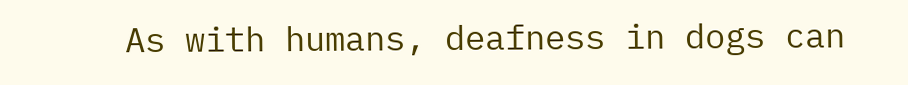As with humans, deafness in dogs can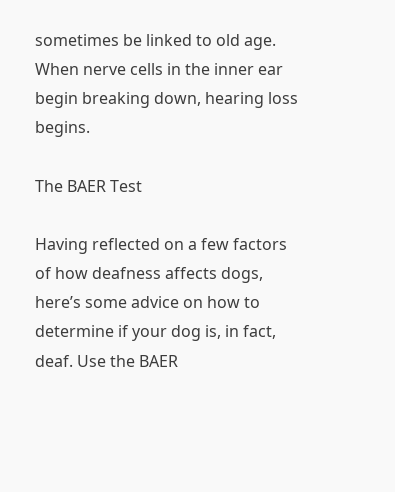sometimes be linked to old age. When nerve cells in the inner ear begin breaking down, hearing loss begins.

The BAER Test

Having reflected on a few factors of how deafness affects dogs, here’s some advice on how to determine if your dog is, in fact, deaf. Use the BAER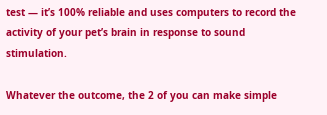test — it’s 100% reliable and uses computers to record the activity of your pet’s brain in response to sound stimulation.

Whatever the outcome, the 2 of you can make simple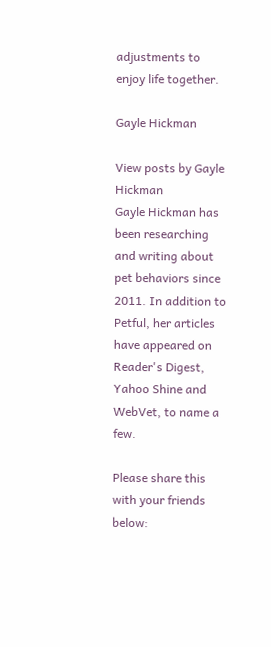adjustments to enjoy life together.

Gayle Hickman

View posts by Gayle Hickman
Gayle Hickman has been researching and writing about pet behaviors since 2011. In addition to Petful, her articles have appeared on Reader's Digest, Yahoo Shine and WebVet, to name a few.

Please share this with your friends below: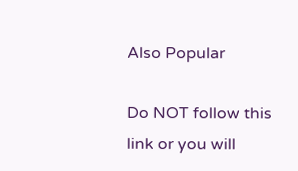Also Popular

Do NOT follow this link or you will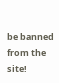be banned from the site!